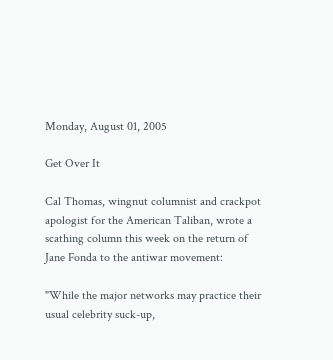Monday, August 01, 2005

Get Over It

Cal Thomas, wingnut columnist and crackpot apologist for the American Taliban, wrote a scathing column this week on the return of Jane Fonda to the antiwar movement:

"While the major networks may practice their usual celebrity suck-up,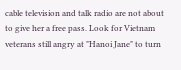cable television and talk radio are not about to give her a free pass. Look for Vietnam veterans still angry at "Hanoi Jane" to turn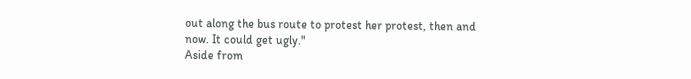out along the bus route to protest her protest, then and now. It could get ugly."
Aside from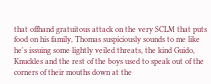that offhand gratuitous attack on the very SCLM that puts food on his family, Thomas suspiciously sounds to me like he's issuing some lightly veiled threats, the kind Guido, Knuckles and the rest of the boys used to speak out of the corners of their mouths down at the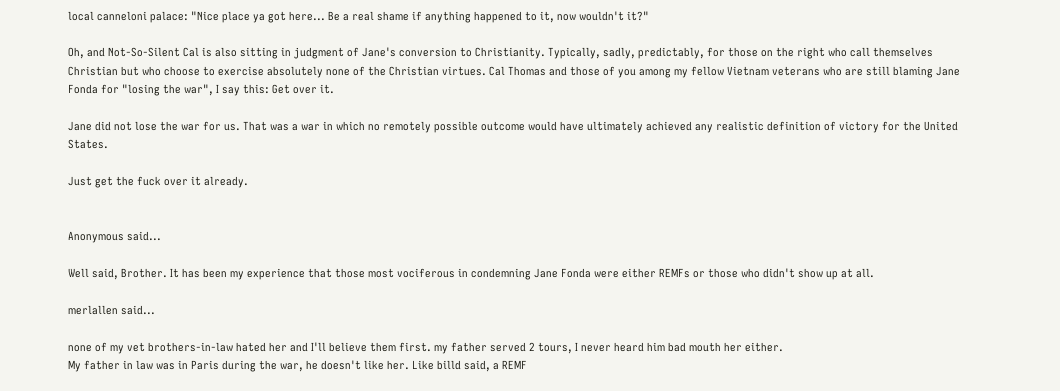local canneloni palace: "Nice place ya got here... Be a real shame if anything happened to it, now wouldn't it?"

Oh, and Not-So-Silent Cal is also sitting in judgment of Jane's conversion to Christianity. Typically, sadly, predictably, for those on the right who call themselves Christian but who choose to exercise absolutely none of the Christian virtues. Cal Thomas and those of you among my fellow Vietnam veterans who are still blaming Jane Fonda for "losing the war", I say this: Get over it.

Jane did not lose the war for us. That was a war in which no remotely possible outcome would have ultimately achieved any realistic definition of victory for the United States.

Just get the fuck over it already.


Anonymous said...

Well said, Brother. It has been my experience that those most vociferous in condemning Jane Fonda were either REMFs or those who didn't show up at all.

merlallen said...

none of my vet brothers-in-law hated her and I'll believe them first. my father served 2 tours, I never heard him bad mouth her either.
My father in law was in Paris during the war, he doesn't like her. Like billd said, a REMF